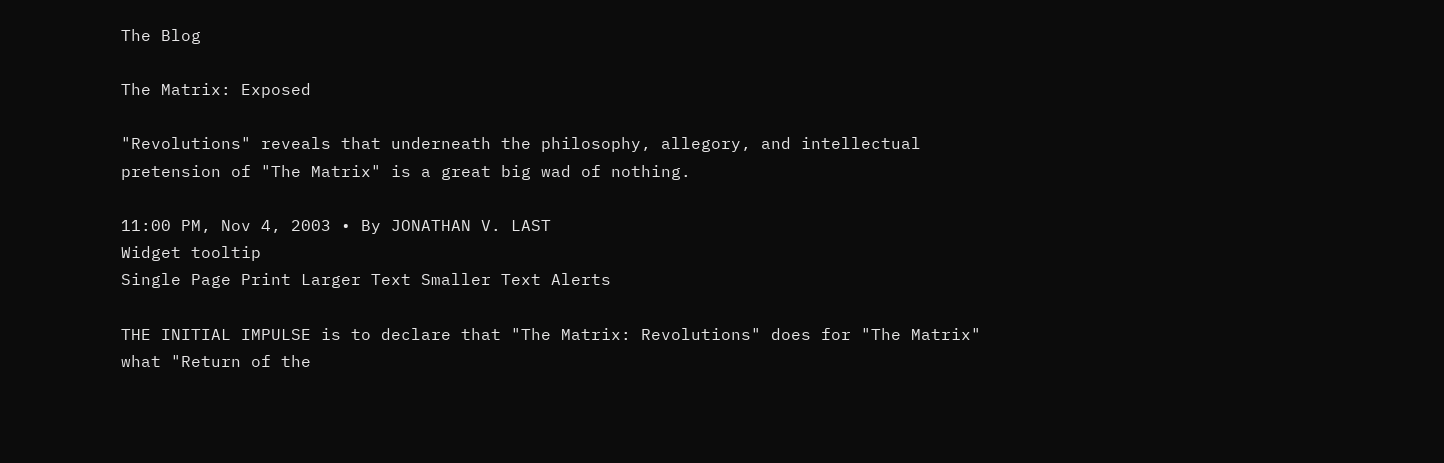The Blog

The Matrix: Exposed

"Revolutions" reveals that underneath the philosophy, allegory, and intellectual pretension of "The Matrix" is a great big wad of nothing.

11:00 PM, Nov 4, 2003 • By JONATHAN V. LAST
Widget tooltip
Single Page Print Larger Text Smaller Text Alerts

THE INITIAL IMPULSE is to declare that "The Matrix: Revolutions" does for "The Matrix" what "Return of the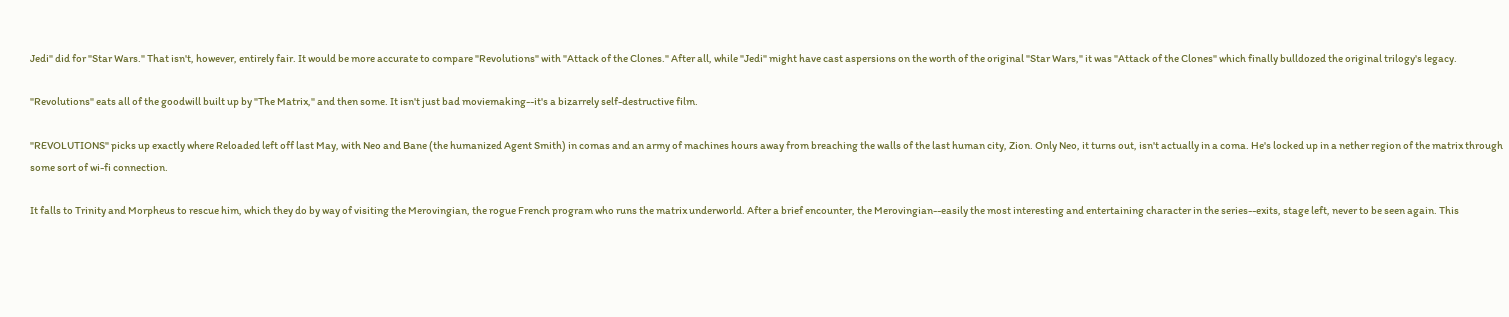Jedi" did for "Star Wars." That isn't, however, entirely fair. It would be more accurate to compare "Revolutions" with "Attack of the Clones." After all, while "Jedi" might have cast aspersions on the worth of the original "Star Wars," it was "Attack of the Clones" which finally bulldozed the original trilogy's legacy.

"Revolutions" eats all of the goodwill built up by "The Matrix," and then some. It isn't just bad moviemaking--it's a bizarrely self-destructive film.

"REVOLUTIONS" picks up exactly where Reloaded left off last May, with Neo and Bane (the humanized Agent Smith) in comas and an army of machines hours away from breaching the walls of the last human city, Zion. Only Neo, it turns out, isn't actually in a coma. He's locked up in a nether region of the matrix through some sort of wi-fi connection.

It falls to Trinity and Morpheus to rescue him, which they do by way of visiting the Merovingian, the rogue French program who runs the matrix underworld. After a brief encounter, the Merovingian--easily the most interesting and entertaining character in the series--exits, stage left, never to be seen again. This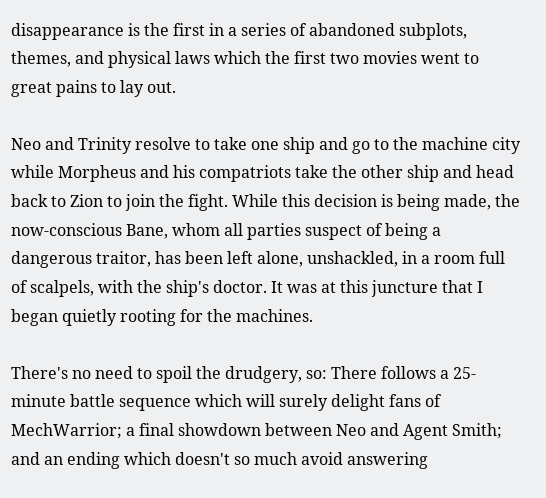disappearance is the first in a series of abandoned subplots, themes, and physical laws which the first two movies went to great pains to lay out.

Neo and Trinity resolve to take one ship and go to the machine city while Morpheus and his compatriots take the other ship and head back to Zion to join the fight. While this decision is being made, the now-conscious Bane, whom all parties suspect of being a dangerous traitor, has been left alone, unshackled, in a room full of scalpels, with the ship's doctor. It was at this juncture that I began quietly rooting for the machines.

There's no need to spoil the drudgery, so: There follows a 25-minute battle sequence which will surely delight fans of MechWarrior; a final showdown between Neo and Agent Smith; and an ending which doesn't so much avoid answering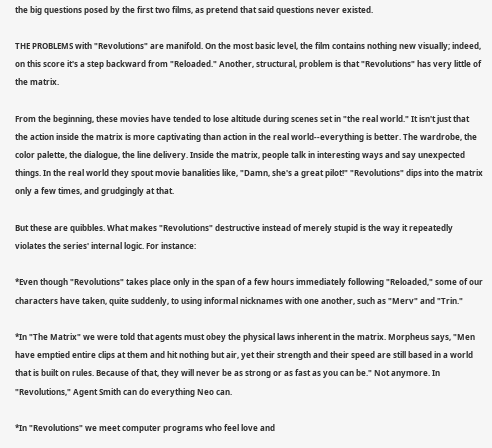the big questions posed by the first two films, as pretend that said questions never existed.

THE PROBLEMS with "Revolutions" are manifold. On the most basic level, the film contains nothing new visually; indeed, on this score it's a step backward from "Reloaded." Another, structural, problem is that "Revolutions" has very little of the matrix.

From the beginning, these movies have tended to lose altitude during scenes set in "the real world." It isn't just that the action inside the matrix is more captivating than action in the real world--everything is better. The wardrobe, the color palette, the dialogue, the line delivery. Inside the matrix, people talk in interesting ways and say unexpected things. In the real world they spout movie banalities like, "Damn, she's a great pilot!" "Revolutions" dips into the matrix only a few times, and grudgingly at that.

But these are quibbles. What makes "Revolutions" destructive instead of merely stupid is the way it repeatedly violates the series' internal logic. For instance:

*Even though "Revolutions" takes place only in the span of a few hours immediately following "Reloaded," some of our characters have taken, quite suddenly, to using informal nicknames with one another, such as "Merv" and "Trin."

*In "The Matrix" we were told that agents must obey the physical laws inherent in the matrix. Morpheus says, "Men have emptied entire clips at them and hit nothing but air, yet their strength and their speed are still based in a world that is built on rules. Because of that, they will never be as strong or as fast as you can be." Not anymore. In "Revolutions," Agent Smith can do everything Neo can.

*In "Revolutions" we meet computer programs who feel love and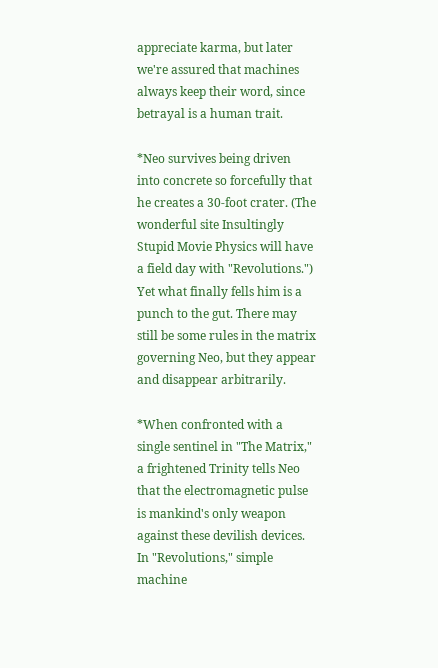appreciate karma, but later we're assured that machines always keep their word, since betrayal is a human trait.

*Neo survives being driven into concrete so forcefully that he creates a 30-foot crater. (The wonderful site Insultingly Stupid Movie Physics will have a field day with "Revolutions.") Yet what finally fells him is a punch to the gut. There may still be some rules in the matrix governing Neo, but they appear and disappear arbitrarily.

*When confronted with a single sentinel in "The Matrix," a frightened Trinity tells Neo that the electromagnetic pulse is mankind's only weapon against these devilish devices. In "Revolutions," simple machine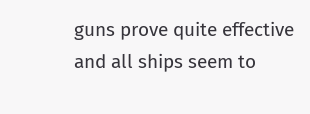guns prove quite effective and all ships seem to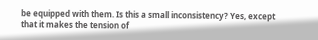be equipped with them. Is this a small inconsistency? Yes, except that it makes the tension of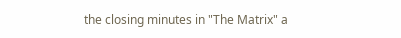the closing minutes in "The Matrix" a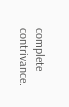complete contrivance.